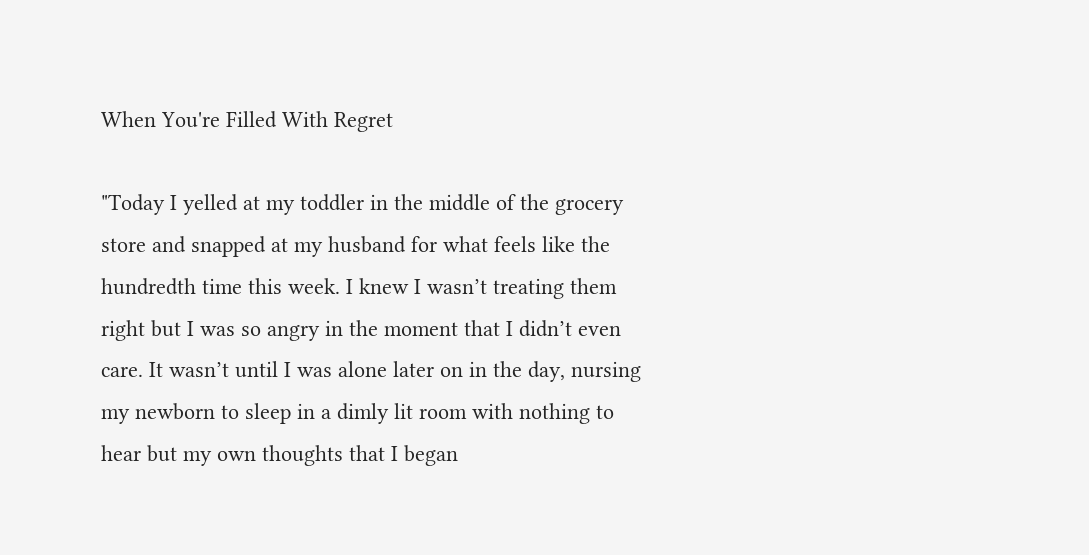When You're Filled With Regret

"Today I yelled at my toddler in the middle of the grocery store and snapped at my husband for what feels like the hundredth time this week. I knew I wasn’t treating them right but I was so angry in the moment that I didn’t even care. It wasn’t until I was alone later on in the day, nursing my newborn to sleep in a dimly lit room with nothing to hear but my own thoughts that I began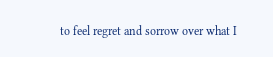to feel regret and sorrow over what I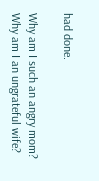had done.

Why am I such an angry mom? Why am I an ungrateful wife?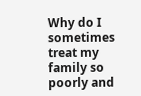Why do I sometimes treat my family so poorly and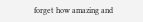forget how amazing and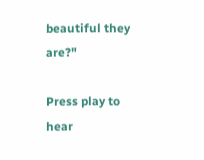beautiful they are?"

Press play to hear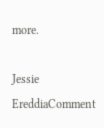more.

Jessie EreddiaComment